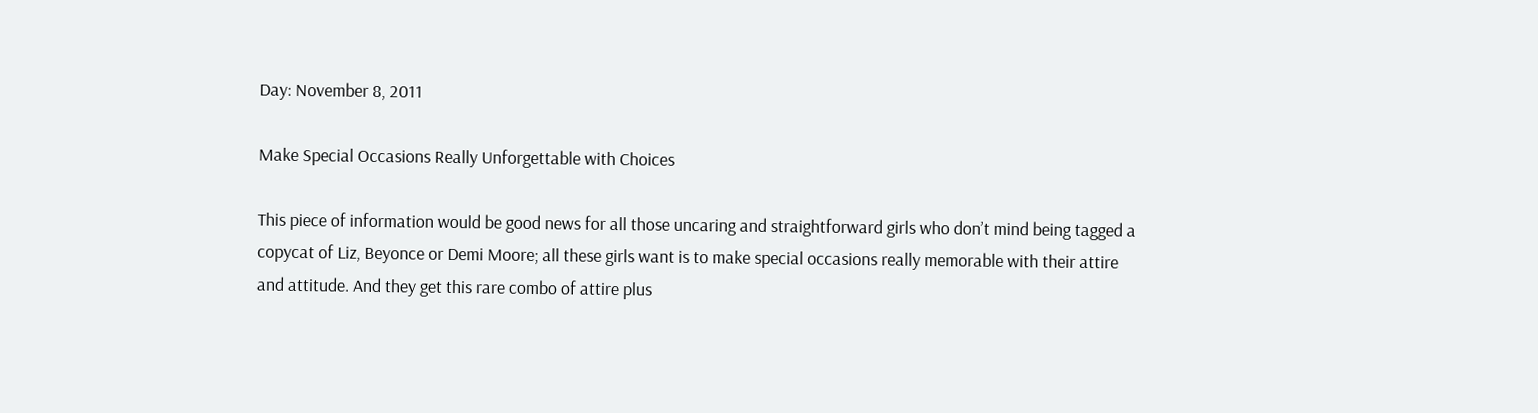Day: November 8, 2011

Make Special Occasions Really Unforgettable with Choices

This piece of information would be good news for all those uncaring and straightforward girls who don’t mind being tagged a copycat of Liz, Beyonce or Demi Moore; all these girls want is to make special occasions really memorable with their attire and attitude. And they get this rare combo of attire plus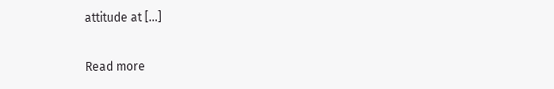attitude at […]

Read more